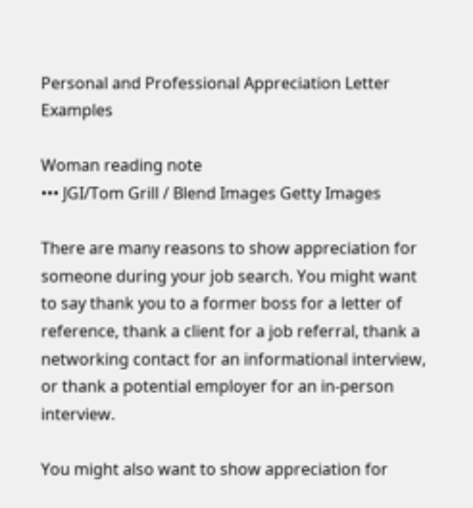Personal and Professional Appreciation Letter Examples

Woman reading note
••• JGI/Tom Grill / Blend Images Getty Images

There are many reasons to show appreciation for someone during your job search. You might want to say thank you to a former boss for a letter of reference, thank a client for a job referral, thank a networking contact for an informational interview, or thank a potential employer for an in-person interview.

You might also want to show appreciation for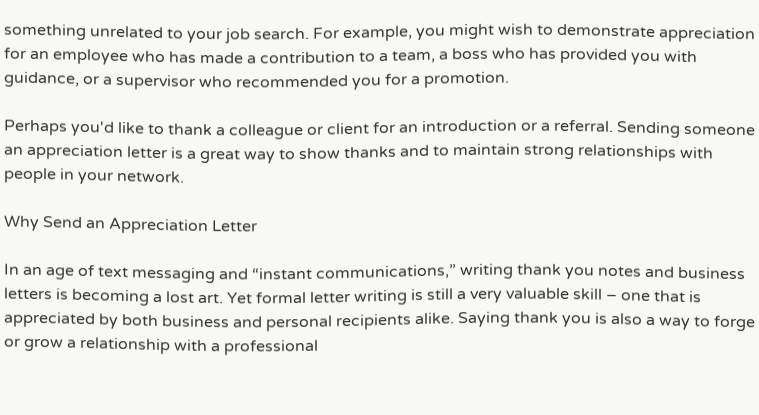something unrelated to your job search. For example, you might wish to demonstrate appreciation for an employee who has made a contribution to a team, a boss who has provided you with guidance, or a supervisor who recommended you for a promotion.

Perhaps you'd like to thank a colleague or client for an introduction or a referral. Sending someone an appreciation letter is a great way to show thanks and to maintain strong relationships with people in your network.

Why Send an Appreciation Letter

In an age of text messaging and “instant communications,” writing thank you notes and business letters is becoming a lost art. Yet formal letter writing is still a very valuable skill – one that is appreciated by both business and personal recipients alike. Saying thank you is also a way to forge or grow a relationship with a professional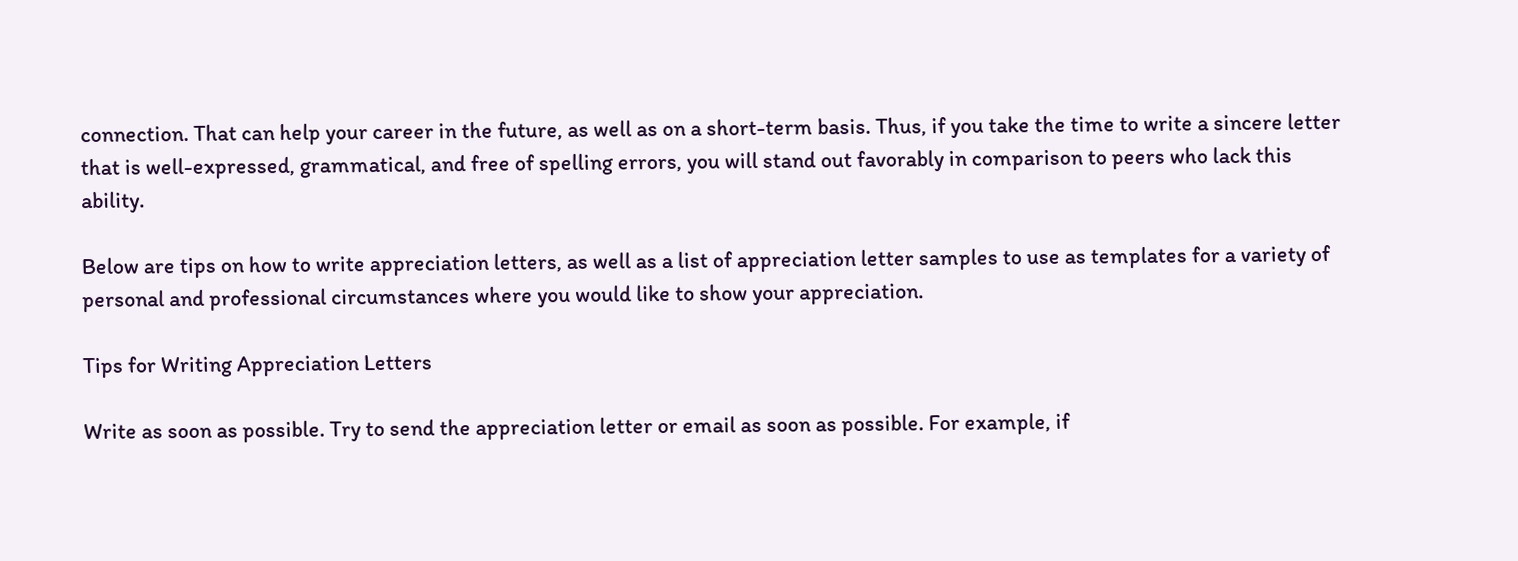connection. That can help your career in the future, as well as on a short-term basis. Thus, if you take the time to write a sincere letter that is well-expressed, grammatical, and free of spelling errors, you will stand out favorably in comparison to peers who lack this ability.

Below are tips on how to write appreciation letters, as well as a list of appreciation letter samples to use as templates for a variety of personal and professional circumstances where you would like to show your appreciation.

Tips for Writing Appreciation Letters

Write as soon as possible. Try to send the appreciation letter or email as soon as possible. For example, if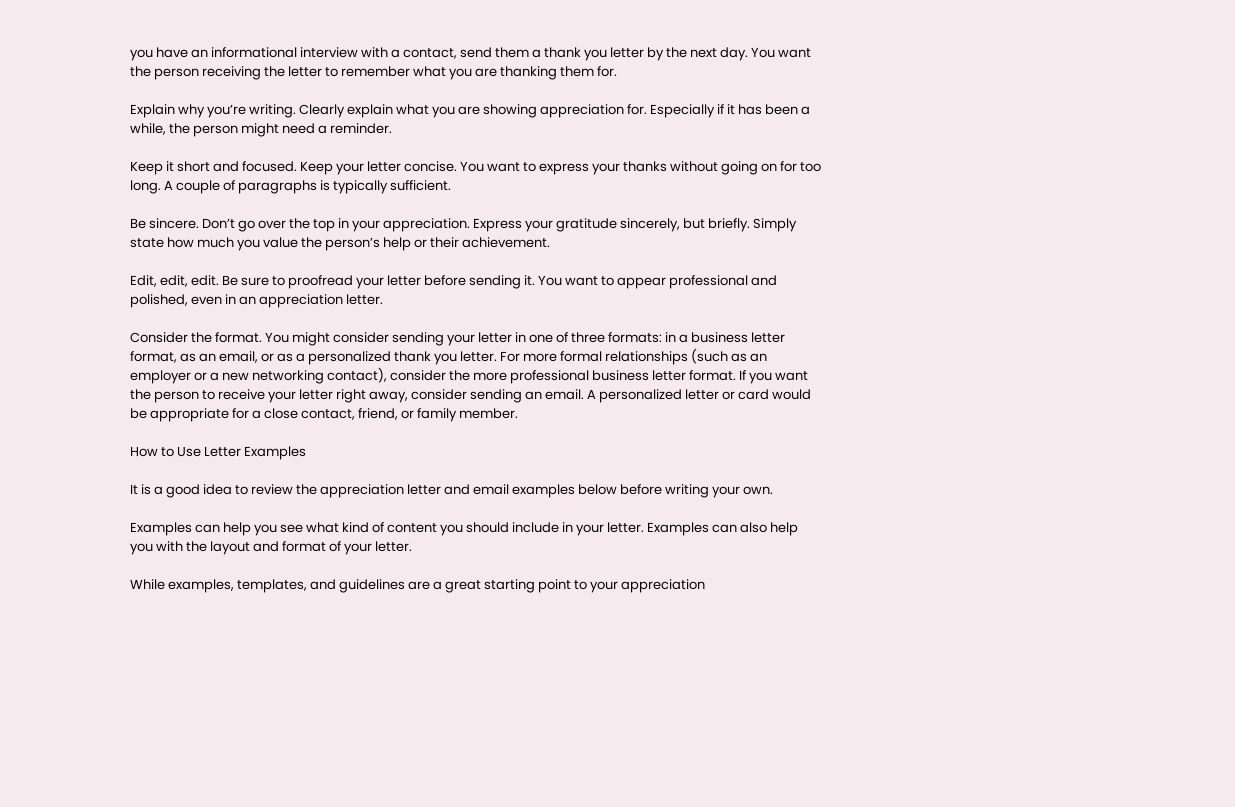you have an informational interview with a contact, send them a thank you letter by the next day. You want the person receiving the letter to remember what you are thanking them for.

Explain why you’re writing. Clearly explain what you are showing appreciation for. Especially if it has been a while, the person might need a reminder.

Keep it short and focused. Keep your letter concise. You want to express your thanks without going on for too long. A couple of paragraphs is typically sufficient.

Be sincere. Don’t go over the top in your appreciation. Express your gratitude sincerely, but briefly. Simply state how much you value the person’s help or their achievement.

Edit, edit, edit. Be sure to proofread your letter before sending it. You want to appear professional and polished, even in an appreciation letter.

Consider the format. You might consider sending your letter in one of three formats: in a business letter format, as an email, or as a personalized thank you letter. For more formal relationships (such as an employer or a new networking contact), consider the more professional business letter format. If you want the person to receive your letter right away, consider sending an email. A personalized letter or card would be appropriate for a close contact, friend, or family member.

How to Use Letter Examples

It is a good idea to review the appreciation letter and email examples below before writing your own.

Examples can help you see what kind of content you should include in your letter. Examples can also help you with the layout and format of your letter.

While examples, templates, and guidelines are a great starting point to your appreciation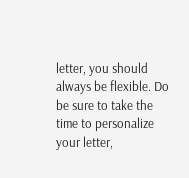letter, you should always be flexible. Do be sure to take the time to personalize your letter,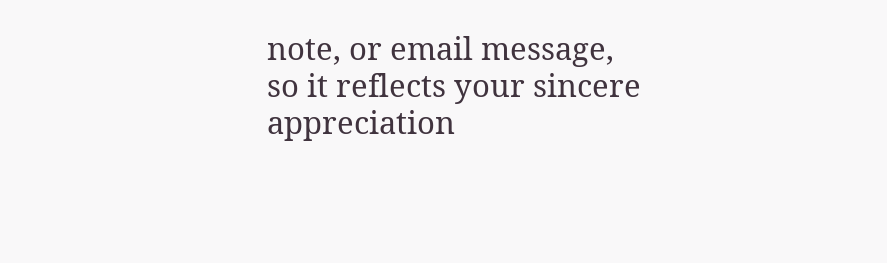note, or email message, so it reflects your sincere appreciation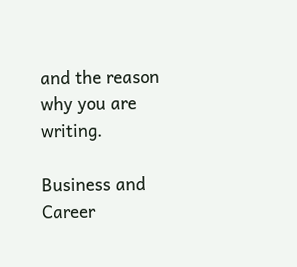and the reason why you are writing.

Business and Career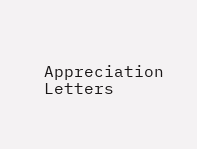Appreciation Letters